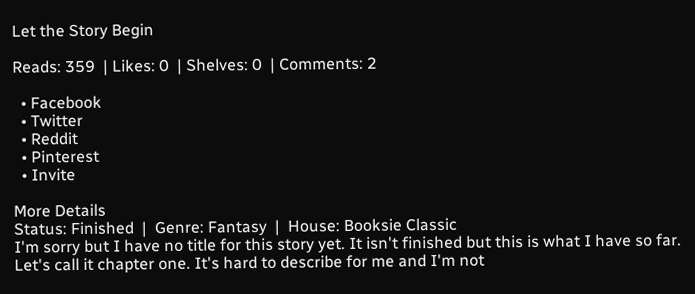Let the Story Begin

Reads: 359  | Likes: 0  | Shelves: 0  | Comments: 2

  • Facebook
  • Twitter
  • Reddit
  • Pinterest
  • Invite

More Details
Status: Finished  |  Genre: Fantasy  |  House: Booksie Classic
I'm sorry but I have no title for this story yet. It isn't finished but this is what I have so far. Let's call it chapter one. It's hard to describe for me and I'm not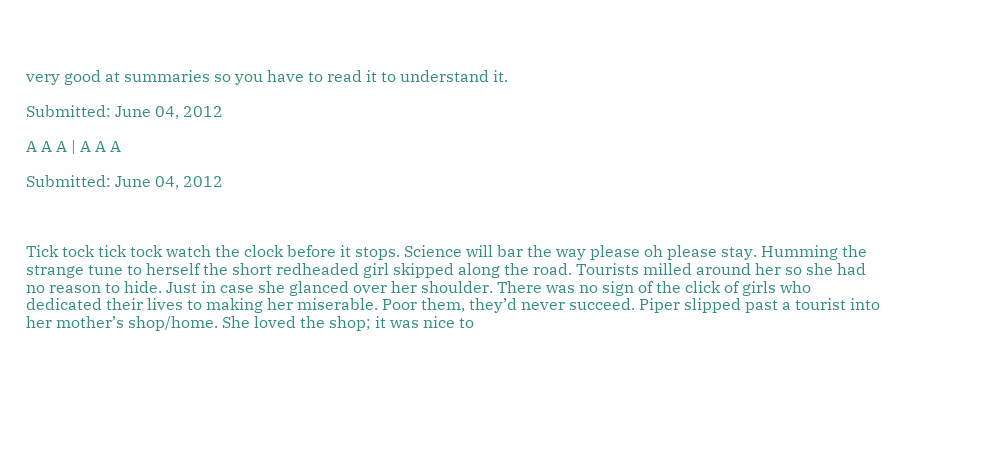very good at summaries so you have to read it to understand it.

Submitted: June 04, 2012

A A A | A A A

Submitted: June 04, 2012



Tick tock tick tock watch the clock before it stops. Science will bar the way please oh please stay. Humming the strange tune to herself the short redheaded girl skipped along the road. Tourists milled around her so she had no reason to hide. Just in case she glanced over her shoulder. There was no sign of the click of girls who dedicated their lives to making her miserable. Poor them, they’d never succeed. Piper slipped past a tourist into her mother’s shop/home. She loved the shop; it was nice to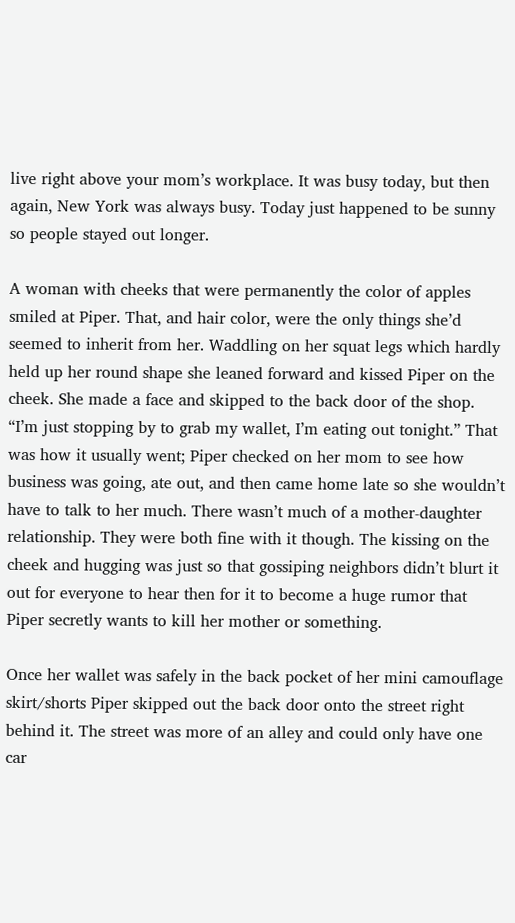live right above your mom’s workplace. It was busy today, but then again, New York was always busy. Today just happened to be sunny so people stayed out longer.

A woman with cheeks that were permanently the color of apples smiled at Piper. That, and hair color, were the only things she’d seemed to inherit from her. Waddling on her squat legs which hardly held up her round shape she leaned forward and kissed Piper on the cheek. She made a face and skipped to the back door of the shop. “I’m just stopping by to grab my wallet, I’m eating out tonight.” That was how it usually went; Piper checked on her mom to see how business was going, ate out, and then came home late so she wouldn’t have to talk to her much. There wasn’t much of a mother-daughter relationship. They were both fine with it though. The kissing on the cheek and hugging was just so that gossiping neighbors didn’t blurt it out for everyone to hear then for it to become a huge rumor that Piper secretly wants to kill her mother or something.

Once her wallet was safely in the back pocket of her mini camouflage skirt/shorts Piper skipped out the back door onto the street right behind it. The street was more of an alley and could only have one car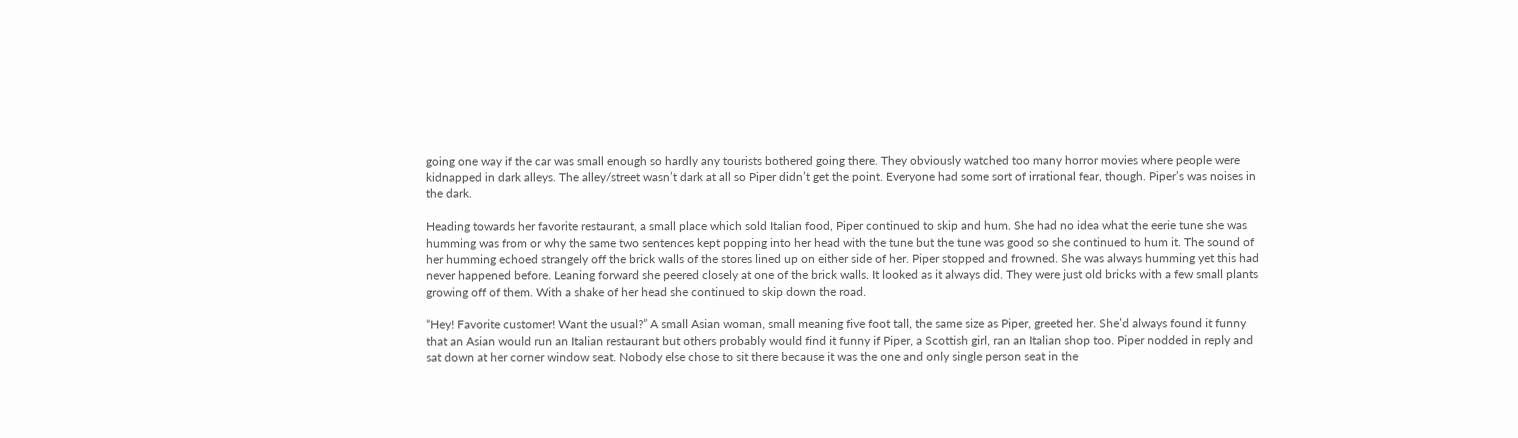going one way if the car was small enough so hardly any tourists bothered going there. They obviously watched too many horror movies where people were kidnapped in dark alleys. The alley/street wasn’t dark at all so Piper didn’t get the point. Everyone had some sort of irrational fear, though. Piper’s was noises in the dark.

Heading towards her favorite restaurant, a small place which sold Italian food, Piper continued to skip and hum. She had no idea what the eerie tune she was humming was from or why the same two sentences kept popping into her head with the tune but the tune was good so she continued to hum it. The sound of her humming echoed strangely off the brick walls of the stores lined up on either side of her. Piper stopped and frowned. She was always humming yet this had never happened before. Leaning forward she peered closely at one of the brick walls. It looked as it always did. They were just old bricks with a few small plants growing off of them. With a shake of her head she continued to skip down the road.

“Hey! Favorite customer! Want the usual?” A small Asian woman, small meaning five foot tall, the same size as Piper, greeted her. She’d always found it funny that an Asian would run an Italian restaurant but others probably would find it funny if Piper, a Scottish girl, ran an Italian shop too. Piper nodded in reply and sat down at her corner window seat. Nobody else chose to sit there because it was the one and only single person seat in the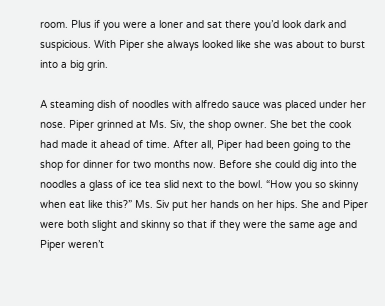room. Plus if you were a loner and sat there you’d look dark and suspicious. With Piper she always looked like she was about to burst into a big grin.

A steaming dish of noodles with alfredo sauce was placed under her nose. Piper grinned at Ms. Siv, the shop owner. She bet the cook had made it ahead of time. After all, Piper had been going to the shop for dinner for two months now. Before she could dig into the noodles a glass of ice tea slid next to the bowl. “How you so skinny when eat like this?” Ms. Siv put her hands on her hips. She and Piper were both slight and skinny so that if they were the same age and Piper weren’t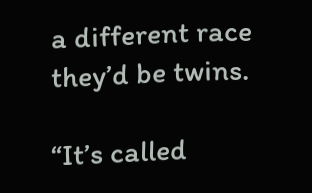a different race they’d be twins.

“It’s called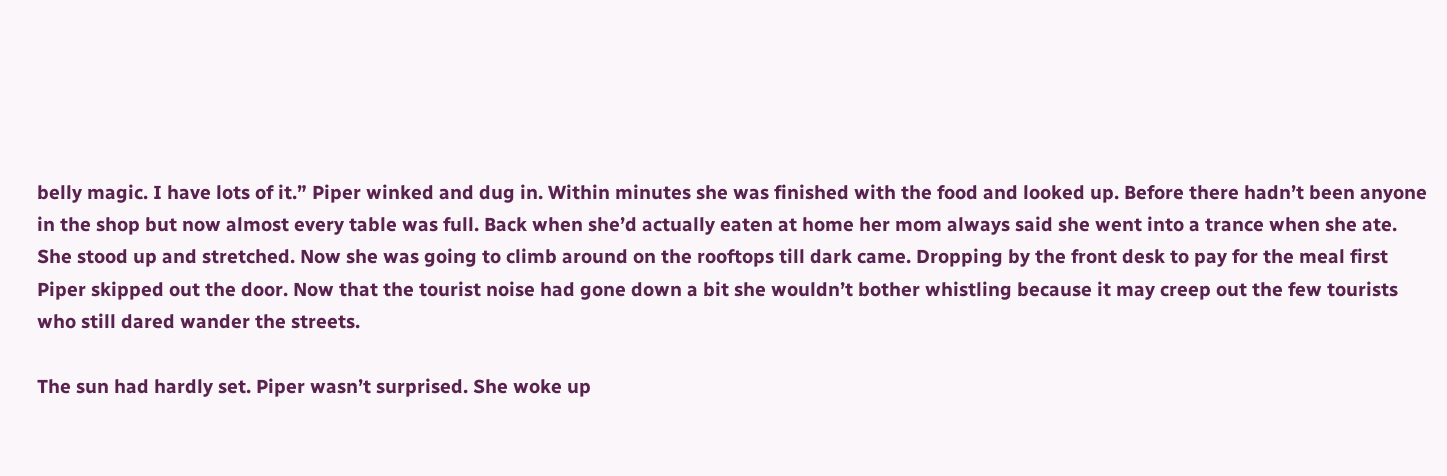belly magic. I have lots of it.” Piper winked and dug in. Within minutes she was finished with the food and looked up. Before there hadn’t been anyone in the shop but now almost every table was full. Back when she’d actually eaten at home her mom always said she went into a trance when she ate. She stood up and stretched. Now she was going to climb around on the rooftops till dark came. Dropping by the front desk to pay for the meal first Piper skipped out the door. Now that the tourist noise had gone down a bit she wouldn’t bother whistling because it may creep out the few tourists who still dared wander the streets.

The sun had hardly set. Piper wasn’t surprised. She woke up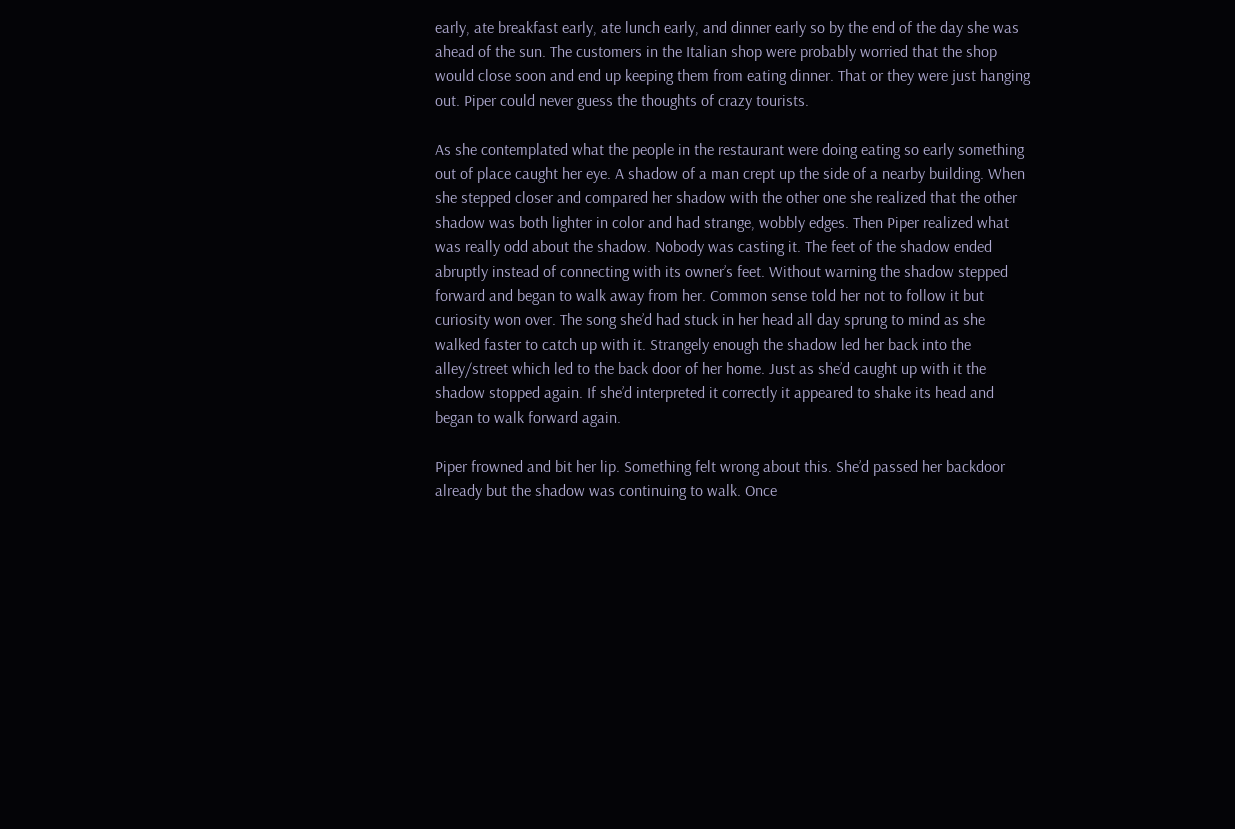early, ate breakfast early, ate lunch early, and dinner early so by the end of the day she was ahead of the sun. The customers in the Italian shop were probably worried that the shop would close soon and end up keeping them from eating dinner. That or they were just hanging out. Piper could never guess the thoughts of crazy tourists.

As she contemplated what the people in the restaurant were doing eating so early something out of place caught her eye. A shadow of a man crept up the side of a nearby building. When she stepped closer and compared her shadow with the other one she realized that the other shadow was both lighter in color and had strange, wobbly edges. Then Piper realized what was really odd about the shadow. Nobody was casting it. The feet of the shadow ended abruptly instead of connecting with its owner’s feet. Without warning the shadow stepped forward and began to walk away from her. Common sense told her not to follow it but curiosity won over. The song she’d had stuck in her head all day sprung to mind as she walked faster to catch up with it. Strangely enough the shadow led her back into the alley/street which led to the back door of her home. Just as she’d caught up with it the shadow stopped again. If she’d interpreted it correctly it appeared to shake its head and began to walk forward again.

Piper frowned and bit her lip. Something felt wrong about this. She’d passed her backdoor already but the shadow was continuing to walk. Once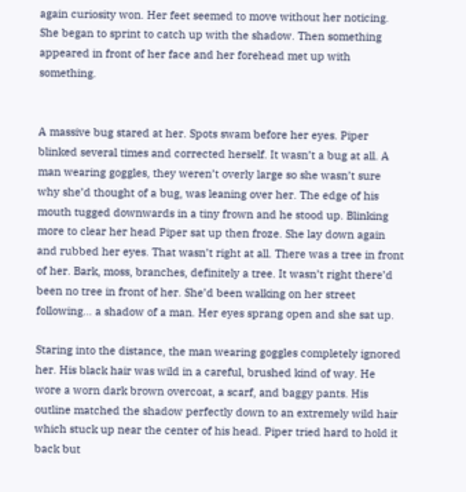again curiosity won. Her feet seemed to move without her noticing. She began to sprint to catch up with the shadow. Then something appeared in front of her face and her forehead met up with something.


A massive bug stared at her. Spots swam before her eyes. Piper blinked several times and corrected herself. It wasn’t a bug at all. A man wearing goggles, they weren’t overly large so she wasn’t sure why she’d thought of a bug, was leaning over her. The edge of his mouth tugged downwards in a tiny frown and he stood up. Blinking more to clear her head Piper sat up then froze. She lay down again and rubbed her eyes. That wasn’t right at all. There was a tree in front of her. Bark, moss, branches, definitely a tree. It wasn’t right there’d been no tree in front of her. She’d been walking on her street following… a shadow of a man. Her eyes sprang open and she sat up.

Staring into the distance, the man wearing goggles completely ignored her. His black hair was wild in a careful, brushed kind of way. He wore a worn dark brown overcoat, a scarf, and baggy pants. His outline matched the shadow perfectly down to an extremely wild hair which stuck up near the center of his head. Piper tried hard to hold it back but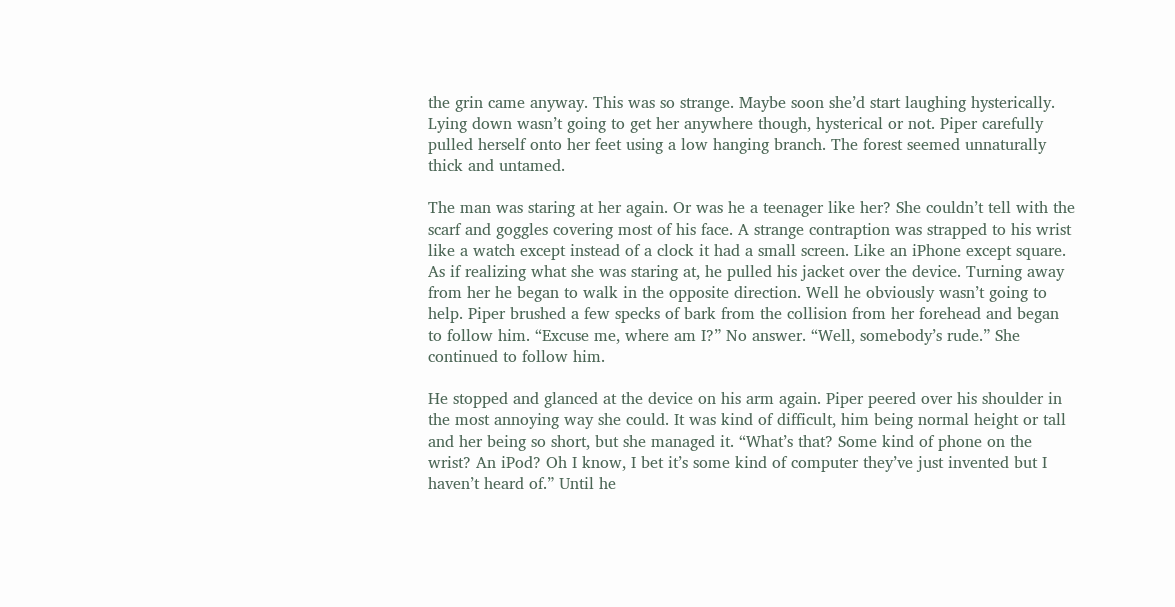the grin came anyway. This was so strange. Maybe soon she’d start laughing hysterically. Lying down wasn’t going to get her anywhere though, hysterical or not. Piper carefully pulled herself onto her feet using a low hanging branch. The forest seemed unnaturally thick and untamed.

The man was staring at her again. Or was he a teenager like her? She couldn’t tell with the scarf and goggles covering most of his face. A strange contraption was strapped to his wrist like a watch except instead of a clock it had a small screen. Like an iPhone except square. As if realizing what she was staring at, he pulled his jacket over the device. Turning away from her he began to walk in the opposite direction. Well he obviously wasn’t going to help. Piper brushed a few specks of bark from the collision from her forehead and began to follow him. “Excuse me, where am I?” No answer. “Well, somebody’s rude.” She continued to follow him.

He stopped and glanced at the device on his arm again. Piper peered over his shoulder in the most annoying way she could. It was kind of difficult, him being normal height or tall and her being so short, but she managed it. “What’s that? Some kind of phone on the wrist? An iPod? Oh I know, I bet it’s some kind of computer they’ve just invented but I haven’t heard of.” Until he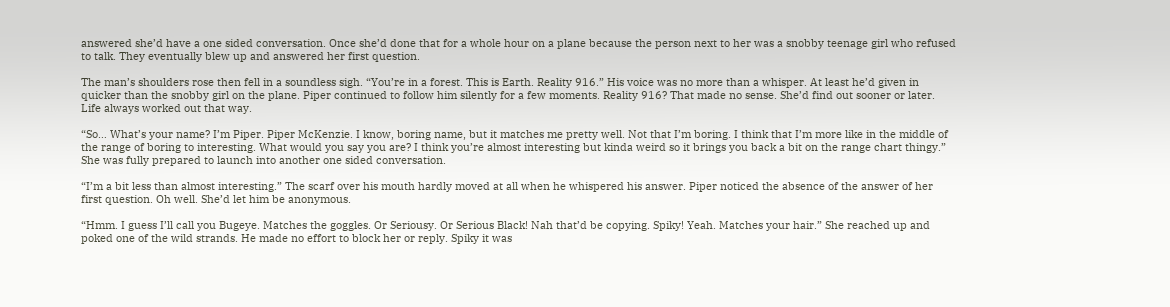answered she’d have a one sided conversation. Once she’d done that for a whole hour on a plane because the person next to her was a snobby teenage girl who refused to talk. They eventually blew up and answered her first question.

The man’s shoulders rose then fell in a soundless sigh. “You’re in a forest. This is Earth. Reality 916.” His voice was no more than a whisper. At least he’d given in quicker than the snobby girl on the plane. Piper continued to follow him silently for a few moments. Reality 916? That made no sense. She’d find out sooner or later. Life always worked out that way.

“So… What’s your name? I’m Piper. Piper McKenzie. I know, boring name, but it matches me pretty well. Not that I’m boring. I think that I’m more like in the middle of the range of boring to interesting. What would you say you are? I think you’re almost interesting but kinda weird so it brings you back a bit on the range chart thingy.” She was fully prepared to launch into another one sided conversation.

“I’m a bit less than almost interesting.” The scarf over his mouth hardly moved at all when he whispered his answer. Piper noticed the absence of the answer of her first question. Oh well. She’d let him be anonymous.

“Hmm. I guess I’ll call you Bugeye. Matches the goggles. Or Seriousy. Or Serious Black! Nah that’d be copying. Spiky! Yeah. Matches your hair.” She reached up and poked one of the wild strands. He made no effort to block her or reply. Spiky it was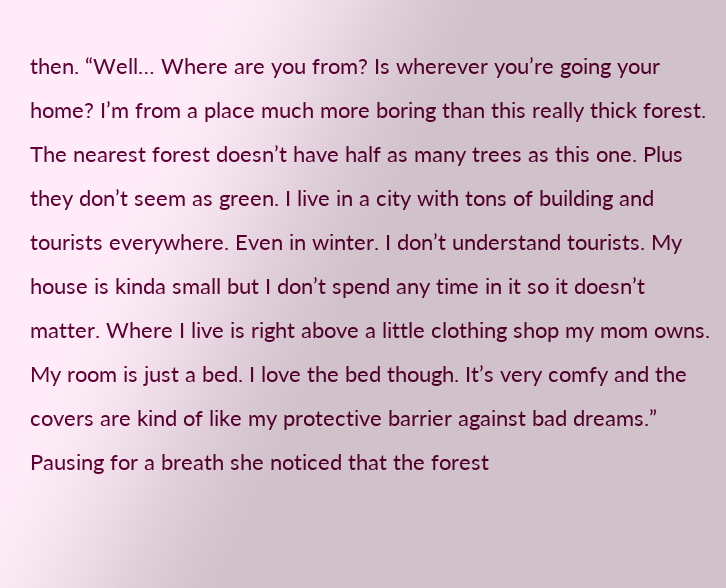then. “Well… Where are you from? Is wherever you’re going your home? I’m from a place much more boring than this really thick forest. The nearest forest doesn’t have half as many trees as this one. Plus they don’t seem as green. I live in a city with tons of building and tourists everywhere. Even in winter. I don’t understand tourists. My house is kinda small but I don’t spend any time in it so it doesn’t matter. Where I live is right above a little clothing shop my mom owns. My room is just a bed. I love the bed though. It’s very comfy and the covers are kind of like my protective barrier against bad dreams.” Pausing for a breath she noticed that the forest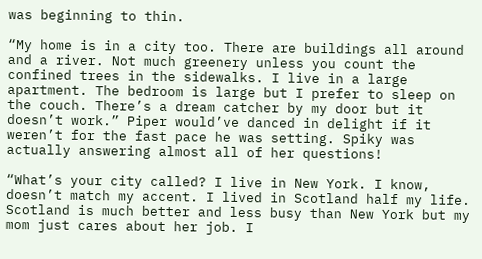was beginning to thin.

“My home is in a city too. There are buildings all around and a river. Not much greenery unless you count the confined trees in the sidewalks. I live in a large apartment. The bedroom is large but I prefer to sleep on the couch. There’s a dream catcher by my door but it doesn’t work.” Piper would’ve danced in delight if it weren’t for the fast pace he was setting. Spiky was actually answering almost all of her questions!

“What’s your city called? I live in New York. I know, doesn’t match my accent. I lived in Scotland half my life. Scotland is much better and less busy than New York but my mom just cares about her job. I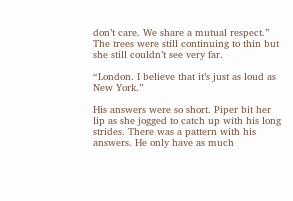don’t care. We share a mutual respect.” The trees were still continuing to thin but she still couldn’t see very far.

“London. I believe that it’s just as loud as New York.”

His answers were so short. Piper bit her lip as she jogged to catch up with his long strides. There was a pattern with his answers. He only have as much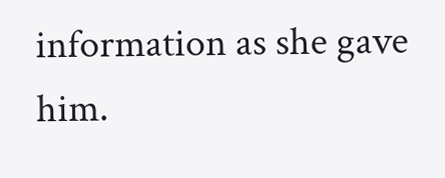information as she gave him.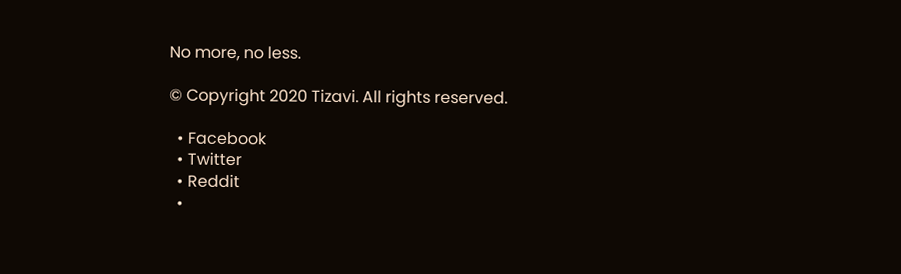No more, no less.

© Copyright 2020 Tizavi. All rights reserved.

  • Facebook
  • Twitter
  • Reddit
  •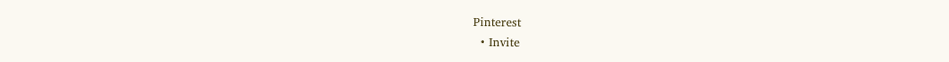Pinterest
  • Invite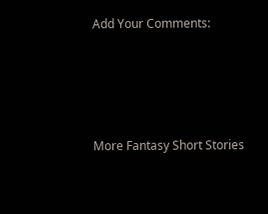Add Your Comments:




More Fantasy Short Stories